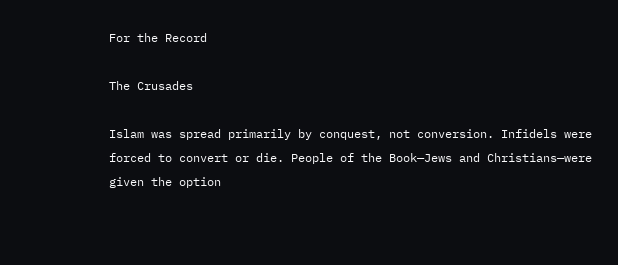For the Record

The Crusades

Islam was spread primarily by conquest, not conversion. Infidels were forced to convert or die. People of the Book—Jews and Christians—were given the option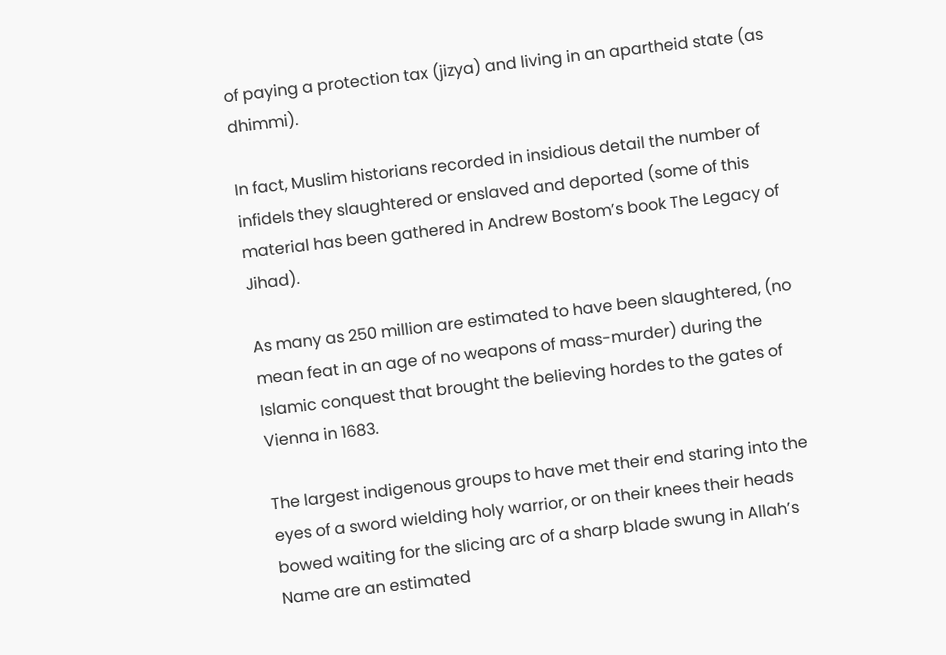of paying a protection tax (jizya) and living in an apartheid state (as dhimmi).

In fact, Muslim historians recorded in insidious detail the number of infidels they slaughtered or enslaved and deported (some of this material has been gathered in Andrew Bostom’s book The Legacy of Jihad).

As many as 250 million are estimated to have been slaughtered, (no mean feat in an age of no weapons of mass-murder) during the Islamic conquest that brought the believing hordes to the gates of Vienna in 1683.

The largest indigenous groups to have met their end staring into the eyes of a sword wielding holy warrior, or on their knees their heads bowed waiting for the slicing arc of a sharp blade swung in Allah’s Name are an estimated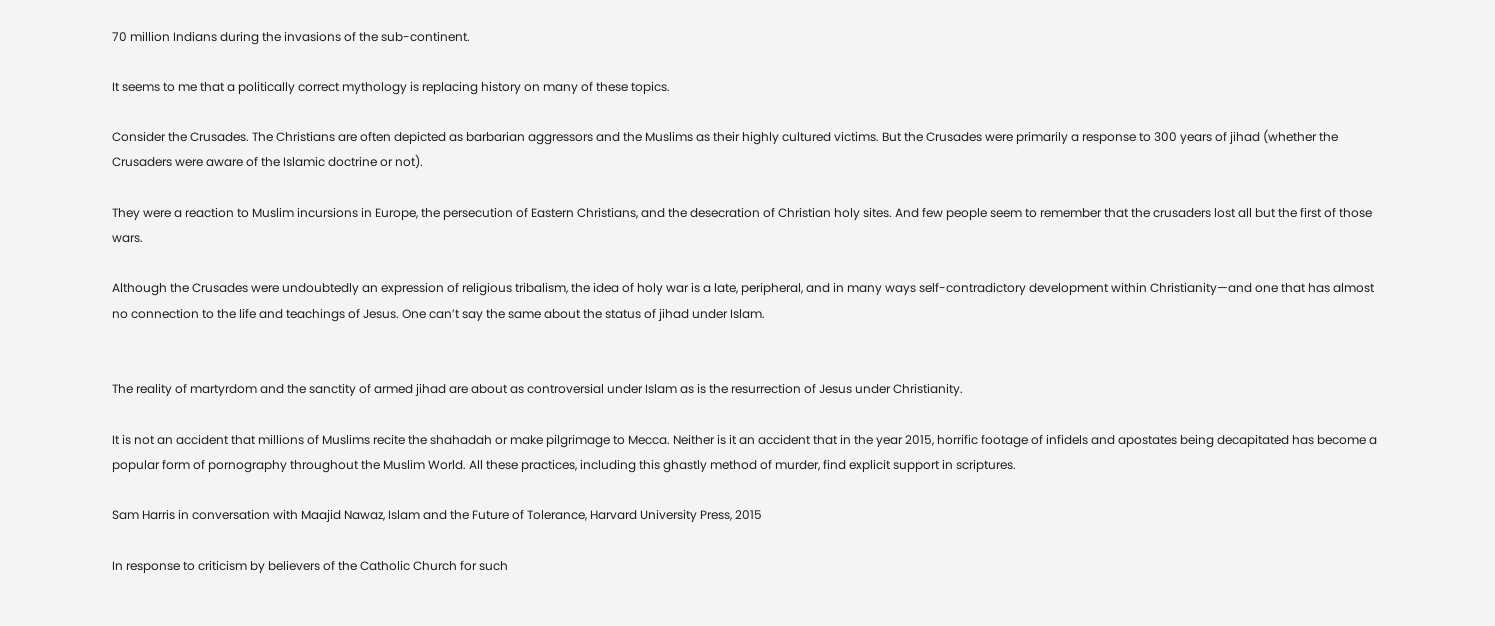70 million Indians during the invasions of the sub-continent.

It seems to me that a politically correct mythology is replacing history on many of these topics.

Consider the Crusades. The Christians are often depicted as barbarian aggressors and the Muslims as their highly cultured victims. But the Crusades were primarily a response to 300 years of jihad (whether the Crusaders were aware of the Islamic doctrine or not).

They were a reaction to Muslim incursions in Europe, the persecution of Eastern Christians, and the desecration of Christian holy sites. And few people seem to remember that the crusaders lost all but the first of those wars.

Although the Crusades were undoubtedly an expression of religious tribalism, the idea of holy war is a late, peripheral, and in many ways self-contradictory development within Christianity—and one that has almost no connection to the life and teachings of Jesus. One can’t say the same about the status of jihad under Islam.


The reality of martyrdom and the sanctity of armed jihad are about as controversial under Islam as is the resurrection of Jesus under Christianity.

It is not an accident that millions of Muslims recite the shahadah or make pilgrimage to Mecca. Neither is it an accident that in the year 2015, horrific footage of infidels and apostates being decapitated has become a popular form of pornography throughout the Muslim World. All these practices, including this ghastly method of murder, find explicit support in scriptures.

Sam Harris in conversation with Maajid Nawaz, Islam and the Future of Tolerance, Harvard University Press, 2015

In response to criticism by believers of the Catholic Church for such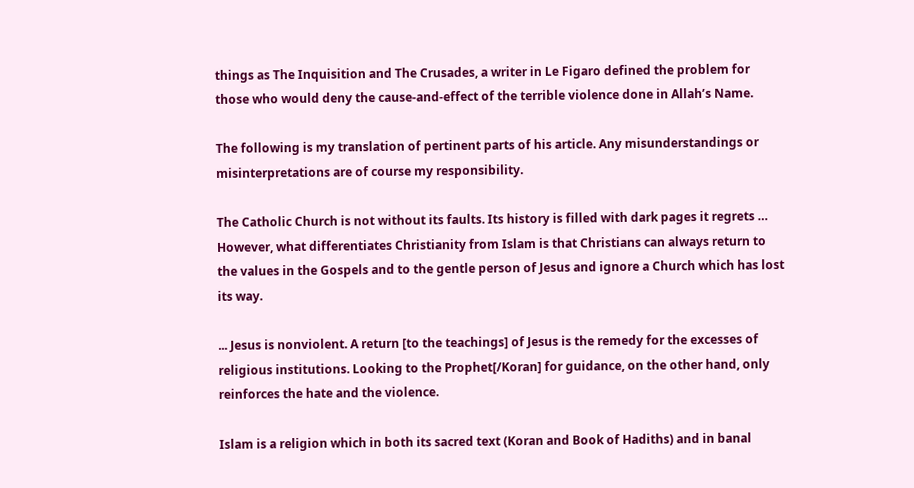things as The Inquisition and The Crusades, a writer in Le Figaro defined the problem for those who would deny the cause-and-effect of the terrible violence done in Allah’s Name.

The following is my translation of pertinent parts of his article. Any misunderstandings or misinterpretations are of course my responsibility.

The Catholic Church is not without its faults. Its history is filled with dark pages it regrets … However, what differentiates Christianity from Islam is that Christians can always return to the values in the Gospels and to the gentle person of Jesus and ignore a Church which has lost its way.

... Jesus is nonviolent. A return [to the teachings] of Jesus is the remedy for the excesses of religious institutions. Looking to the Prophet[/Koran] for guidance, on the other hand, only reinforces the hate and the violence.

Islam is a religion which in both its sacred text (Koran and Book of Hadiths) and in banal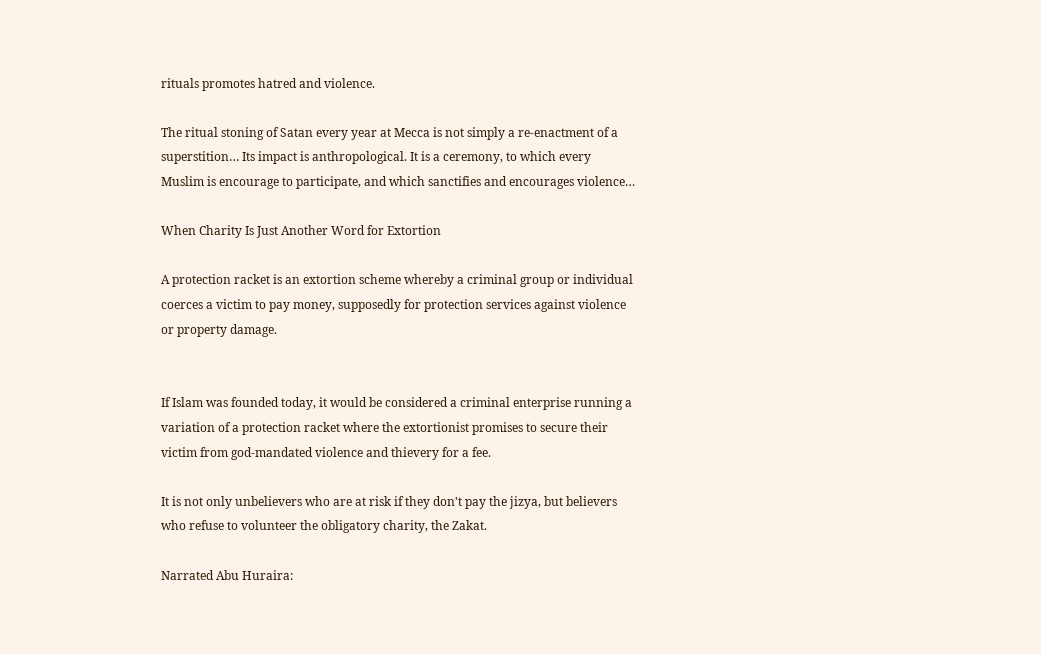rituals promotes hatred and violence.

The ritual stoning of Satan every year at Mecca is not simply a re-enactment of a superstition… Its impact is anthropological. It is a ceremony, to which every Muslim is encourage to participate, and which sanctifies and encourages violence…

When Charity Is Just Another Word for Extortion

A protection racket is an extortion scheme whereby a criminal group or individual coerces a victim to pay money, supposedly for protection services against violence or property damage.


If Islam was founded today, it would be considered a criminal enterprise running a variation of a protection racket where the extortionist promises to secure their victim from god-mandated violence and thievery for a fee.

It is not only unbelievers who are at risk if they don't pay the jizya, but believers who refuse to volunteer the obligatory charity, the Zakat.

Narrated Abu Huraira: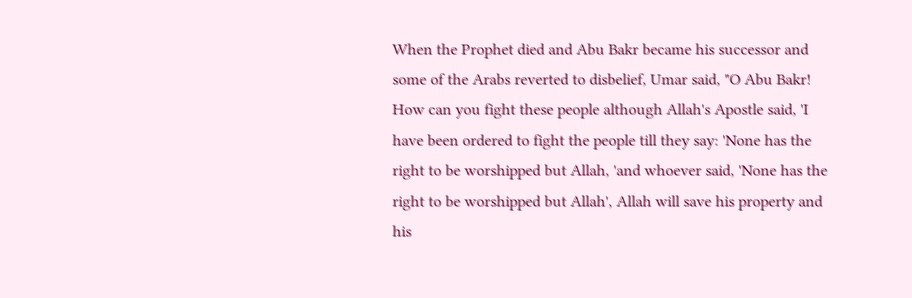When the Prophet died and Abu Bakr became his successor and some of the Arabs reverted to disbelief, Umar said, "O Abu Bakr! How can you fight these people although Allah's Apostle said, 'I have been ordered to fight the people till they say: 'None has the right to be worshipped but Allah, 'and whoever said, 'None has the right to be worshipped but Allah', Allah will save his property and his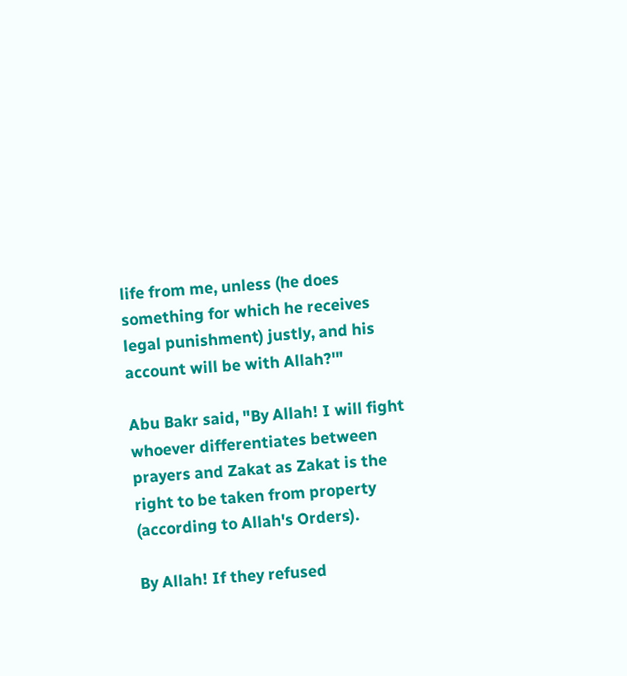life from me, unless (he does something for which he receives legal punishment) justly, and his account will be with Allah?'"

Abu Bakr said, "By Allah! I will fight whoever differentiates between prayers and Zakat as Zakat is the right to be taken from property (according to Allah's Orders).

By Allah! If they refused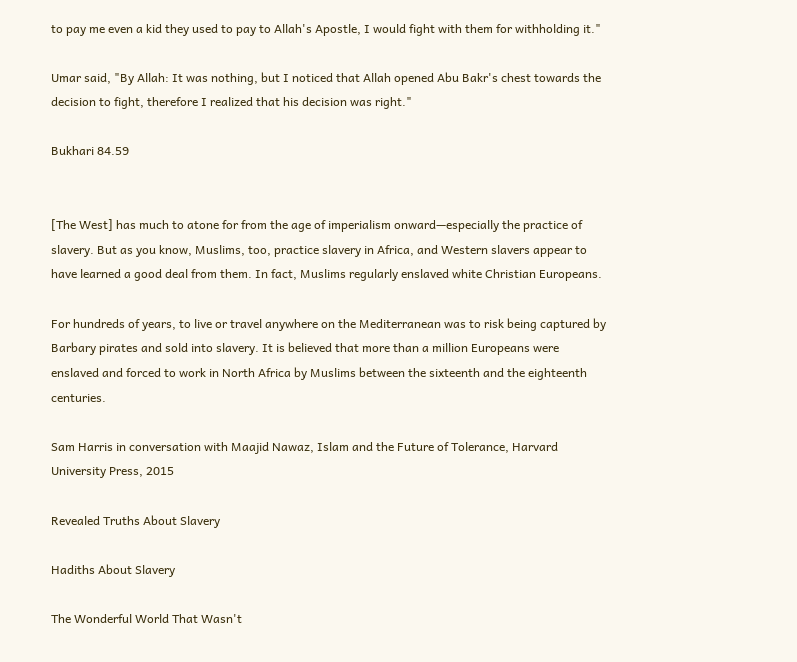to pay me even a kid they used to pay to Allah's Apostle, I would fight with them for withholding it."

Umar said, "By Allah: It was nothing, but I noticed that Allah opened Abu Bakr's chest towards the decision to fight, therefore I realized that his decision was right."

Bukhari 84.59


[The West] has much to atone for from the age of imperialism onward—especially the practice of slavery. But as you know, Muslims, too, practice slavery in Africa, and Western slavers appear to have learned a good deal from them. In fact, Muslims regularly enslaved white Christian Europeans.

For hundreds of years, to live or travel anywhere on the Mediterranean was to risk being captured by Barbary pirates and sold into slavery. It is believed that more than a million Europeans were enslaved and forced to work in North Africa by Muslims between the sixteenth and the eighteenth centuries.

Sam Harris in conversation with Maajid Nawaz, Islam and the Future of Tolerance, Harvard University Press, 2015

Revealed Truths About Slavery

Hadiths About Slavery

The Wonderful World That Wasn't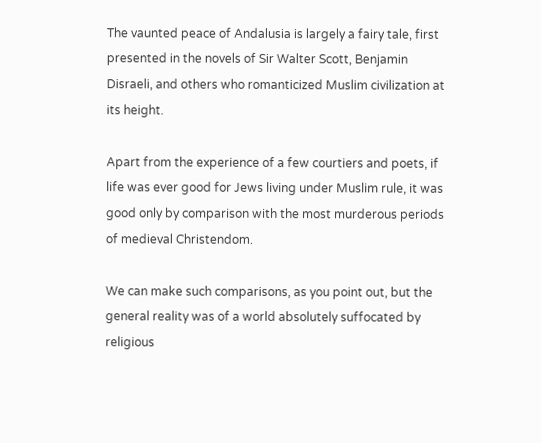The vaunted peace of Andalusia is largely a fairy tale, first presented in the novels of Sir Walter Scott, Benjamin Disraeli, and others who romanticized Muslim civilization at its height.

Apart from the experience of a few courtiers and poets, if life was ever good for Jews living under Muslim rule, it was good only by comparison with the most murderous periods of medieval Christendom.

We can make such comparisons, as you point out, but the general reality was of a world absolutely suffocated by religious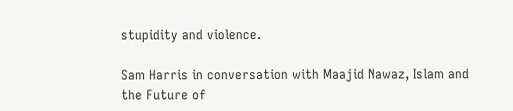stupidity and violence.

Sam Harris in conversation with Maajid Nawaz, Islam and the Future of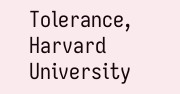Tolerance, Harvard University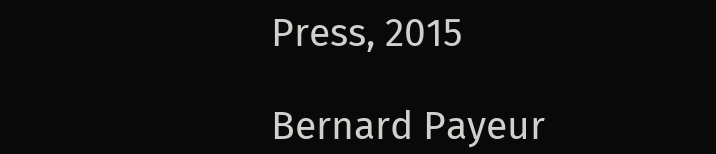Press, 2015

Bernard Payeur